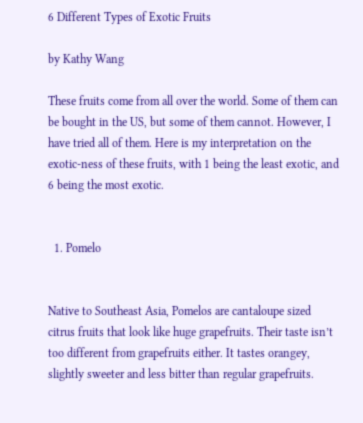6 Different Types of Exotic Fruits

by Kathy Wang

These fruits come from all over the world. Some of them can be bought in the US, but some of them cannot. However, I have tried all of them. Here is my interpretation on the exotic-ness of these fruits, with 1 being the least exotic, and 6 being the most exotic.


  1. Pomelo


Native to Southeast Asia, Pomelos are cantaloupe sized citrus fruits that look like huge grapefruits. Their taste isn’t too different from grapefruits either. It tastes orangey, slightly sweeter and less bitter than regular grapefruits.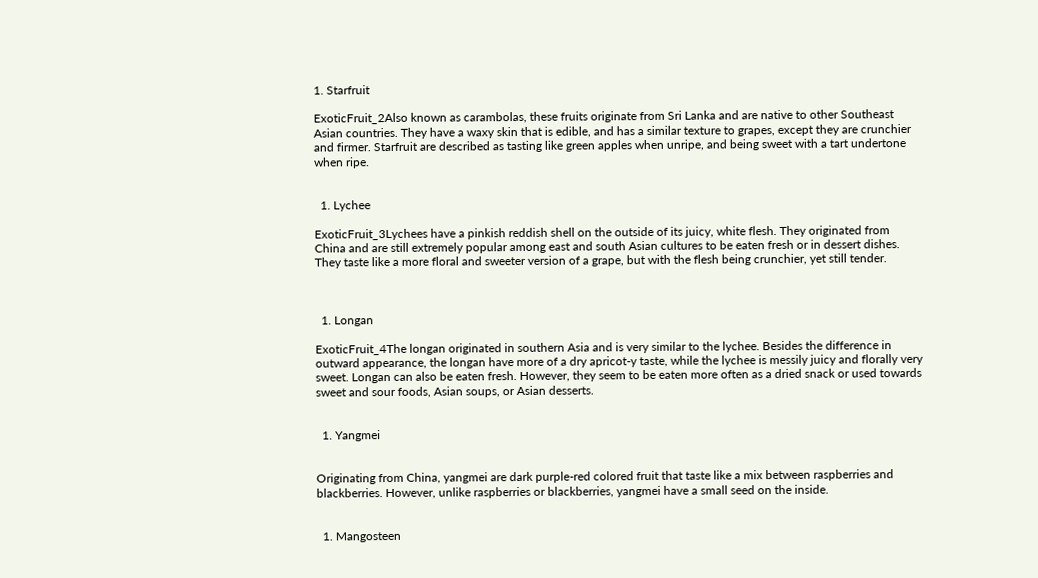1. Starfruit

ExoticFruit_2Also known as carambolas, these fruits originate from Sri Lanka and are native to other Southeast Asian countries. They have a waxy skin that is edible, and has a similar texture to grapes, except they are crunchier and firmer. Starfruit are described as tasting like green apples when unripe, and being sweet with a tart undertone when ripe.


  1. Lychee

ExoticFruit_3Lychees have a pinkish reddish shell on the outside of its juicy, white flesh. They originated from China and are still extremely popular among east and south Asian cultures to be eaten fresh or in dessert dishes. They taste like a more floral and sweeter version of a grape, but with the flesh being crunchier, yet still tender.



  1. Longan

ExoticFruit_4The longan originated in southern Asia and is very similar to the lychee. Besides the difference in outward appearance, the longan have more of a dry apricot-y taste, while the lychee is messily juicy and florally very sweet. Longan can also be eaten fresh. However, they seem to be eaten more often as a dried snack or used towards sweet and sour foods, Asian soups, or Asian desserts.


  1. Yangmei


Originating from China, yangmei are dark purple-red colored fruit that taste like a mix between raspberries and blackberries. However, unlike raspberries or blackberries, yangmei have a small seed on the inside.


  1. Mangosteen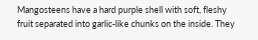Mangosteens have a hard purple shell with soft, fleshy fruit separated into garlic-like chunks on the inside. They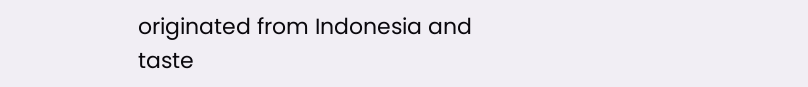originated from Indonesia and taste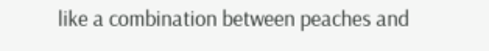like a combination between peaches and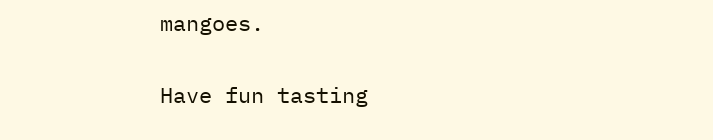mangoes.


Have fun tasting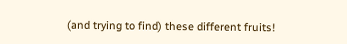(and trying to find) these different fruits!